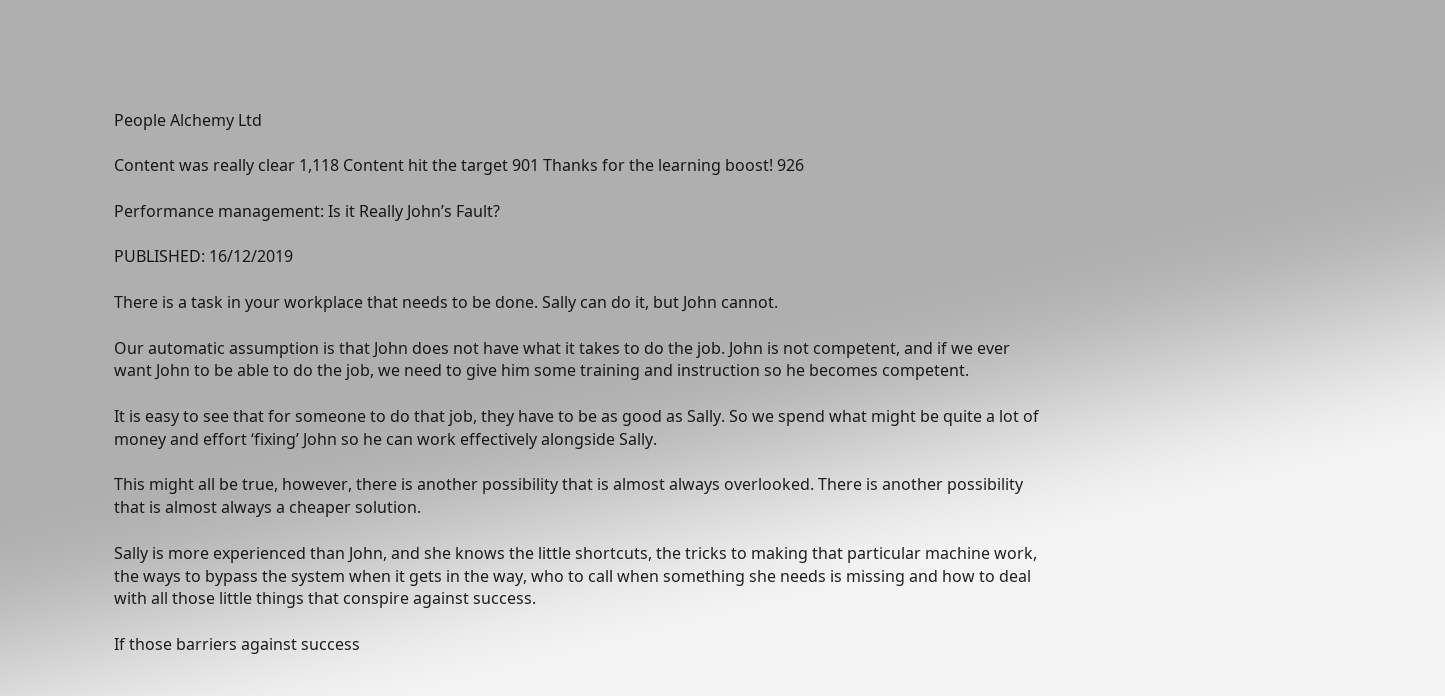People Alchemy Ltd

Content was really clear 1,118 Content hit the target 901 Thanks for the learning boost! 926

Performance management: Is it Really John’s Fault?

PUBLISHED: 16/12/2019

There is a task in your workplace that needs to be done. Sally can do it, but John cannot.

Our automatic assumption is that John does not have what it takes to do the job. John is not competent, and if we ever want John to be able to do the job, we need to give him some training and instruction so he becomes competent.

It is easy to see that for someone to do that job, they have to be as good as Sally. So we spend what might be quite a lot of money and effort ‘fixing’ John so he can work effectively alongside Sally.

This might all be true, however, there is another possibility that is almost always overlooked. There is another possibility that is almost always a cheaper solution.

Sally is more experienced than John, and she knows the little shortcuts, the tricks to making that particular machine work, the ways to bypass the system when it gets in the way, who to call when something she needs is missing and how to deal with all those little things that conspire against success.

If those barriers against success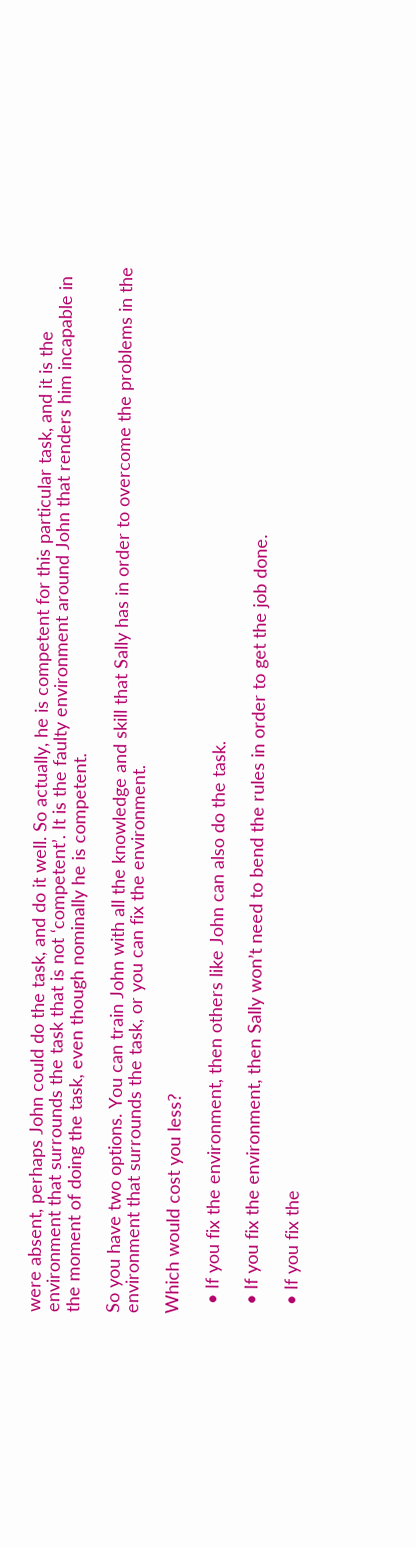were absent, perhaps John could do the task, and do it well. So actually, he is competent for this particular task, and it is the environment that surrounds the task that is not ‘competent’. It is the faulty environment around John that renders him incapable in the moment of doing the task, even though nominally he is competent.

So you have two options. You can train John with all the knowledge and skill that Sally has in order to overcome the problems in the environment that surrounds the task, or you can fix the environment.

Which would cost you less?

  • If you fix the environment, then others like John can also do the task.

  • If you fix the environment, then Sally won’t need to bend the rules in order to get the job done.

  • If you fix the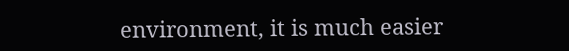environment, it is much easier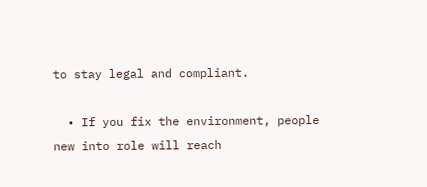to stay legal and compliant.

  • If you fix the environment, people new into role will reach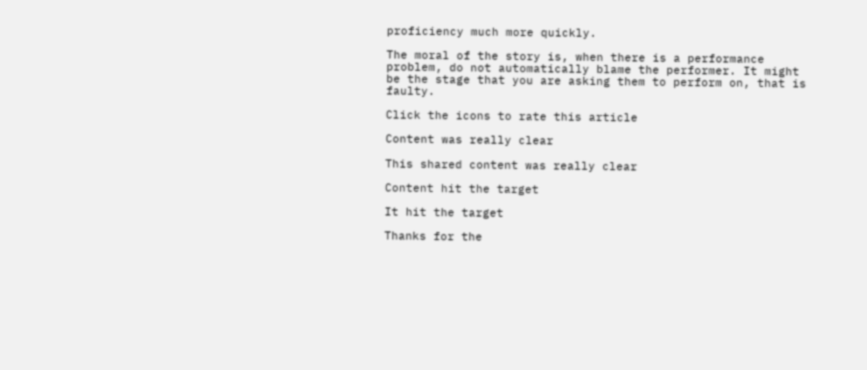proficiency much more quickly.

The moral of the story is, when there is a performance problem, do not automatically blame the performer. It might be the stage that you are asking them to perform on, that is faulty.

Click the icons to rate this article

Content was really clear

This shared content was really clear

Content hit the target

It hit the target

Thanks for the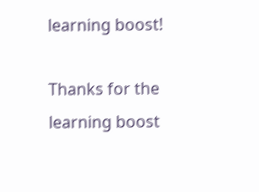learning boost!

Thanks for the learning boost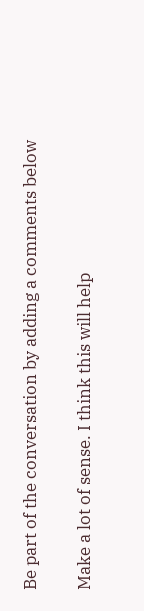Be part of the conversation by adding a comments below

Make a lot of sense. I think this will help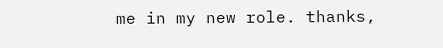me in my new role. thanks,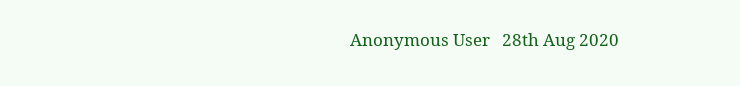Anonymous User   28th Aug 2020